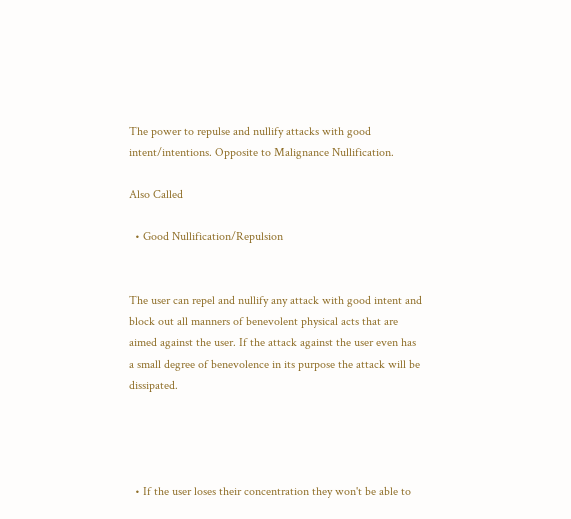The power to repulse and nullify attacks with good intent/intentions. Opposite to Malignance Nullification.

Also Called

  • Good Nullification/Repulsion


The user can repel and nullify any attack with good intent and block out all manners of benevolent physical acts that are aimed against the user. If the attack against the user even has a small degree of benevolence in its purpose the attack will be dissipated.




  • If the user loses their concentration they won't be able to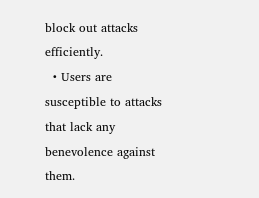block out attacks efficiently.
  • Users are susceptible to attacks that lack any benevolence against them.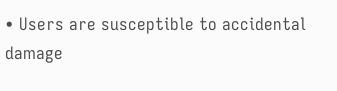• Users are susceptible to accidental damage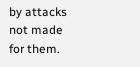by attacks not made for them.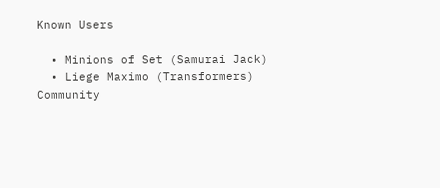Known Users

  • Minions of Set (Samurai Jack)
  • Liege Maximo (Transformers)
Community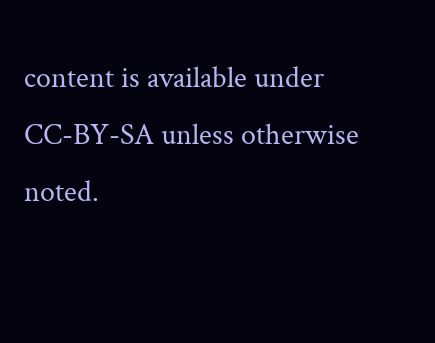content is available under CC-BY-SA unless otherwise noted.